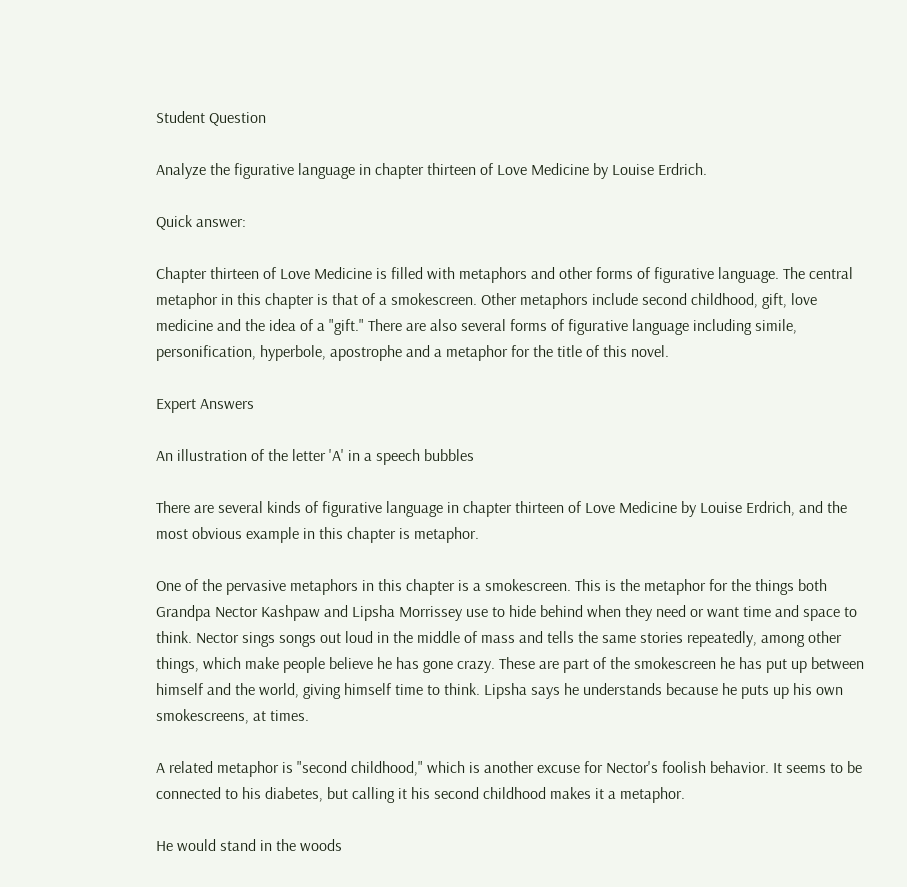Student Question

Analyze the figurative language in chapter thirteen of Love Medicine by Louise Erdrich.

Quick answer:

Chapter thirteen of Love Medicine is filled with metaphors and other forms of figurative language. The central metaphor in this chapter is that of a smokescreen. Other metaphors include second childhood, gift, love medicine and the idea of a "gift." There are also several forms of figurative language including simile, personification, hyperbole, apostrophe and a metaphor for the title of this novel.

Expert Answers

An illustration of the letter 'A' in a speech bubbles

There are several kinds of figurative language in chapter thirteen of Love Medicine by Louise Erdrich, and the most obvious example in this chapter is metaphor.

One of the pervasive metaphors in this chapter is a smokescreen. This is the metaphor for the things both Grandpa Nector Kashpaw and Lipsha Morrissey use to hide behind when they need or want time and space to think. Nector sings songs out loud in the middle of mass and tells the same stories repeatedly, among other things, which make people believe he has gone crazy. These are part of the smokescreen he has put up between himself and the world, giving himself time to think. Lipsha says he understands because he puts up his own smokescreens, at times.

A related metaphor is "second childhood," which is another excuse for Nector's foolish behavior. It seems to be connected to his diabetes, but calling it his second childhood makes it a metaphor.

He would stand in the woods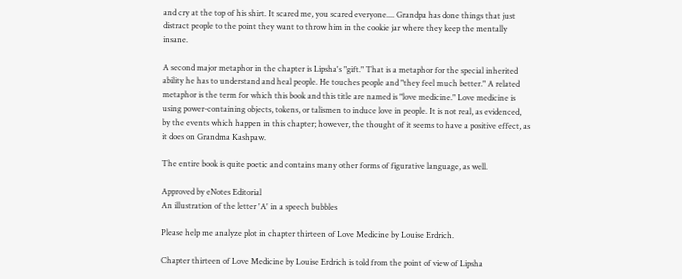and cry at the top of his shirt. It scared me, you scared everyone.... Grandpa has done things that just distract people to the point they want to throw him in the cookie jar where they keep the mentally insane.

A second major metaphor in the chapter is Lipsha's "gift." That is a metaphor for the special inherited ability he has to understand and heal people. He touches people and "they feel much better." A related metaphor is the term for which this book and this title are named is "love medicine." Love medicine is using power-containing objects, tokens, or talismen to induce love in people. It is not real, as evidenced, by the events which happen in this chapter; however, the thought of it seems to have a positive effect, as it does on Grandma Kashpaw.

The entire book is quite poetic and contains many other forms of figurative language, as well.

Approved by eNotes Editorial
An illustration of the letter 'A' in a speech bubbles

Please help me analyze plot in chapter thirteen of Love Medicine by Louise Erdrich.

Chapter thirteen of Love Medicine by Louise Erdrich is told from the point of view of Lipsha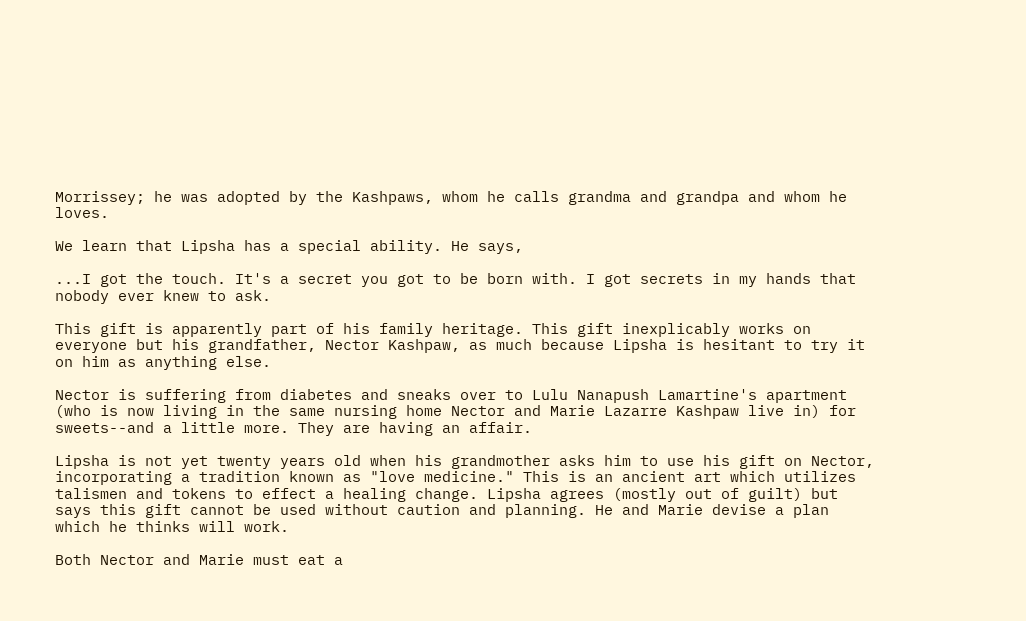Morrissey; he was adopted by the Kashpaws, whom he calls grandma and grandpa and whom he loves.

We learn that Lipsha has a special ability. He says,

...I got the touch. It's a secret you got to be born with. I got secrets in my hands that nobody ever knew to ask.

This gift is apparently part of his family heritage. This gift inexplicably works on everyone but his grandfather, Nector Kashpaw, as much because Lipsha is hesitant to try it on him as anything else.

Nector is suffering from diabetes and sneaks over to Lulu Nanapush Lamartine's apartment (who is now living in the same nursing home Nector and Marie Lazarre Kashpaw live in) for sweets--and a little more. They are having an affair.

Lipsha is not yet twenty years old when his grandmother asks him to use his gift on Nector, incorporating a tradition known as "love medicine." This is an ancient art which utilizes talismen and tokens to effect a healing change. Lipsha agrees (mostly out of guilt) but says this gift cannot be used without caution and planning. He and Marie devise a plan which he thinks will work.

Both Nector and Marie must eat a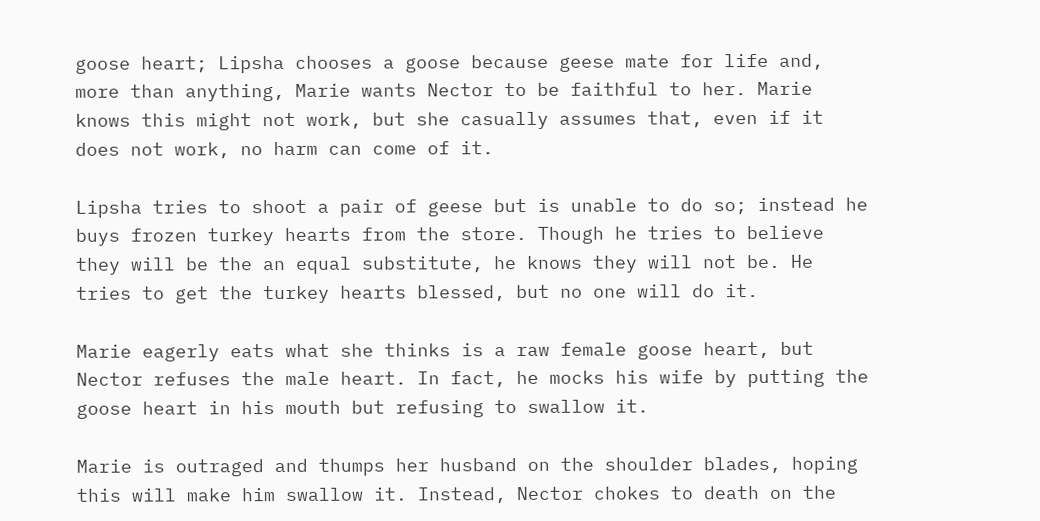goose heart; Lipsha chooses a goose because geese mate for life and, more than anything, Marie wants Nector to be faithful to her. Marie knows this might not work, but she casually assumes that, even if it does not work, no harm can come of it.

Lipsha tries to shoot a pair of geese but is unable to do so; instead he buys frozen turkey hearts from the store. Though he tries to believe they will be the an equal substitute, he knows they will not be. He tries to get the turkey hearts blessed, but no one will do it.

Marie eagerly eats what she thinks is a raw female goose heart, but Nector refuses the male heart. In fact, he mocks his wife by putting the goose heart in his mouth but refusing to swallow it.

Marie is outraged and thumps her husband on the shoulder blades, hoping this will make him swallow it. Instead, Nector chokes to death on the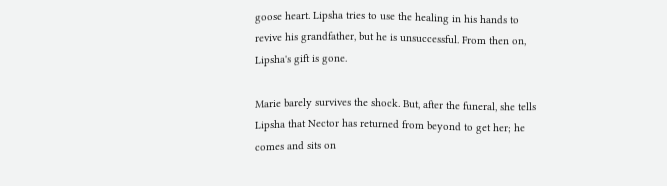goose heart. Lipsha tries to use the healing in his hands to revive his grandfather, but he is unsuccessful. From then on, Lipsha's gift is gone.

Marie barely survives the shock. But, after the funeral, she tells Lipsha that Nector has returned from beyond to get her; he comes and sits on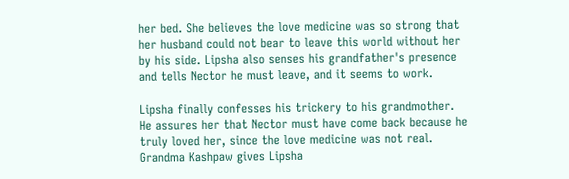her bed. She believes the love medicine was so strong that her husband could not bear to leave this world without her by his side. Lipsha also senses his grandfather's presence and tells Nector he must leave, and it seems to work.

Lipsha finally confesses his trickery to his grandmother. He assures her that Nector must have come back because he truly loved her, since the love medicine was not real. Grandma Kashpaw gives Lipsha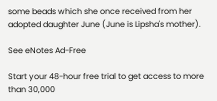some beads which she once received from her adopted daughter June (June is Lipsha's mother).

See eNotes Ad-Free

Start your 48-hour free trial to get access to more than 30,000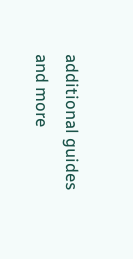additional guides and more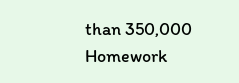than 350,000 Homework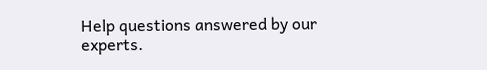Help questions answered by our experts.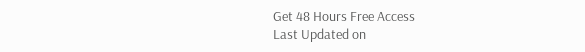Get 48 Hours Free Access
Last Updated on